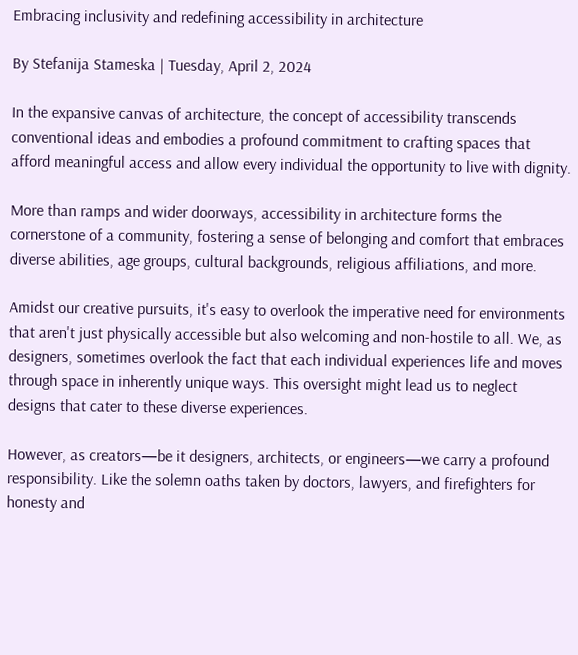Embracing inclusivity and redefining accessibility in architecture

By Stefanija Stameska | Tuesday, April 2, 2024

In the expansive canvas of architecture, the concept of accessibility transcends conventional ideas and embodies a profound commitment to crafting spaces that afford meaningful access and allow every individual the opportunity to live with dignity.

More than ramps and wider doorways, accessibility in architecture forms the cornerstone of a community, fostering a sense of belonging and comfort that embraces diverse abilities, age groups, cultural backgrounds, religious affiliations, and more.

Amidst our creative pursuits, it's easy to overlook the imperative need for environments that aren't just physically accessible but also welcoming and non-hostile to all. We, as designers, sometimes overlook the fact that each individual experiences life and moves through space in inherently unique ways. This oversight might lead us to neglect designs that cater to these diverse experiences.

However, as creators—be it designers, architects, or engineers—we carry a profound responsibility. Like the solemn oaths taken by doctors, lawyers, and firefighters for honesty and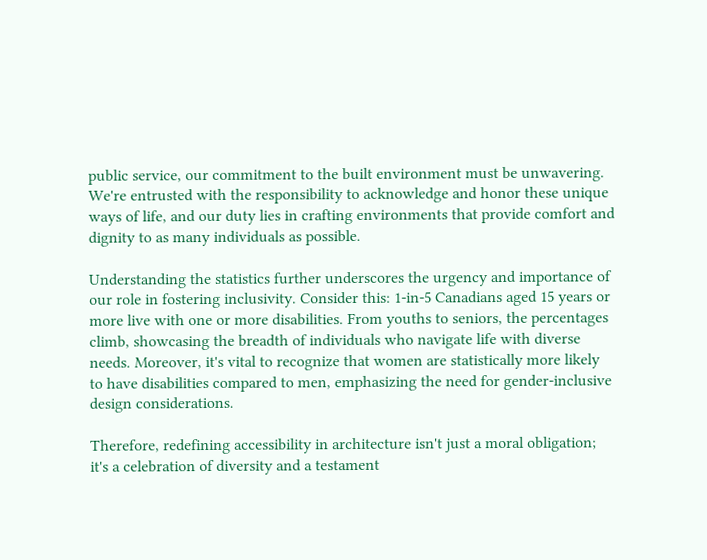public service, our commitment to the built environment must be unwavering. We're entrusted with the responsibility to acknowledge and honor these unique ways of life, and our duty lies in crafting environments that provide comfort and dignity to as many individuals as possible.

Understanding the statistics further underscores the urgency and importance of our role in fostering inclusivity. Consider this: 1-in-5 Canadians aged 15 years or more live with one or more disabilities. From youths to seniors, the percentages climb, showcasing the breadth of individuals who navigate life with diverse needs. Moreover, it's vital to recognize that women are statistically more likely to have disabilities compared to men, emphasizing the need for gender-inclusive design considerations.

Therefore, redefining accessibility in architecture isn't just a moral obligation; it's a celebration of diversity and a testament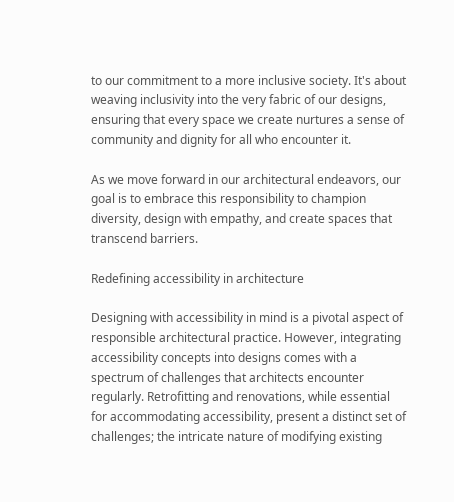to our commitment to a more inclusive society. It's about weaving inclusivity into the very fabric of our designs, ensuring that every space we create nurtures a sense of community and dignity for all who encounter it.

As we move forward in our architectural endeavors, our goal is to embrace this responsibility to champion diversity, design with empathy, and create spaces that transcend barriers.

Redefining accessibility in architecture

Designing with accessibility in mind is a pivotal aspect of responsible architectural practice. However, integrating accessibility concepts into designs comes with a spectrum of challenges that architects encounter regularly. Retrofitting and renovations, while essential for accommodating accessibility, present a distinct set of challenges; the intricate nature of modifying existing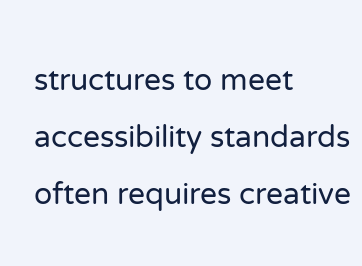structures to meet accessibility standards often requires creative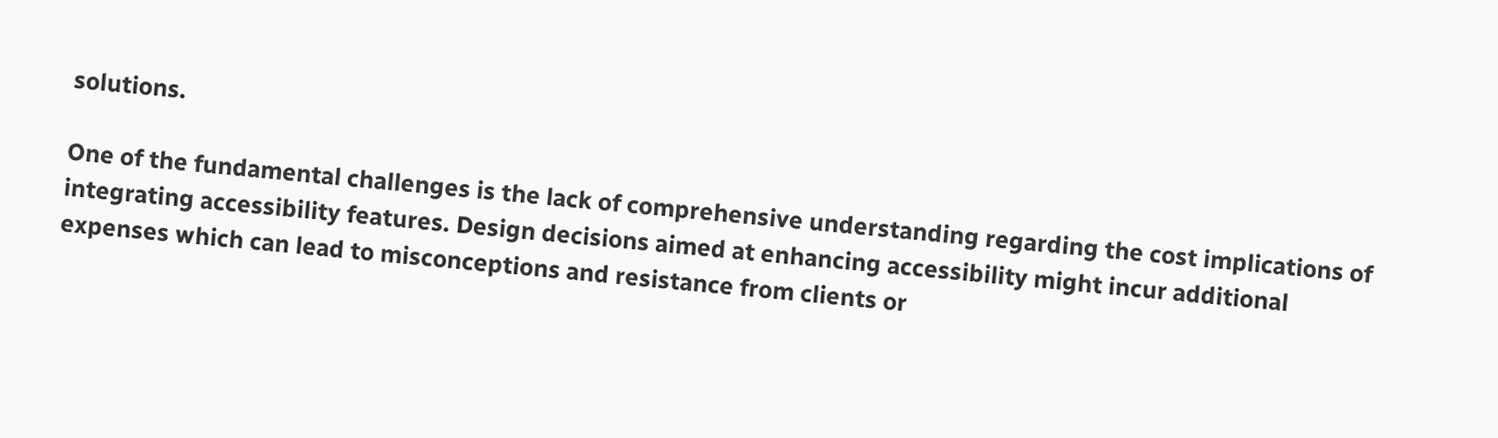solutions.

One of the fundamental challenges is the lack of comprehensive understanding regarding the cost implications of integrating accessibility features. Design decisions aimed at enhancing accessibility might incur additional expenses which can lead to misconceptions and resistance from clients or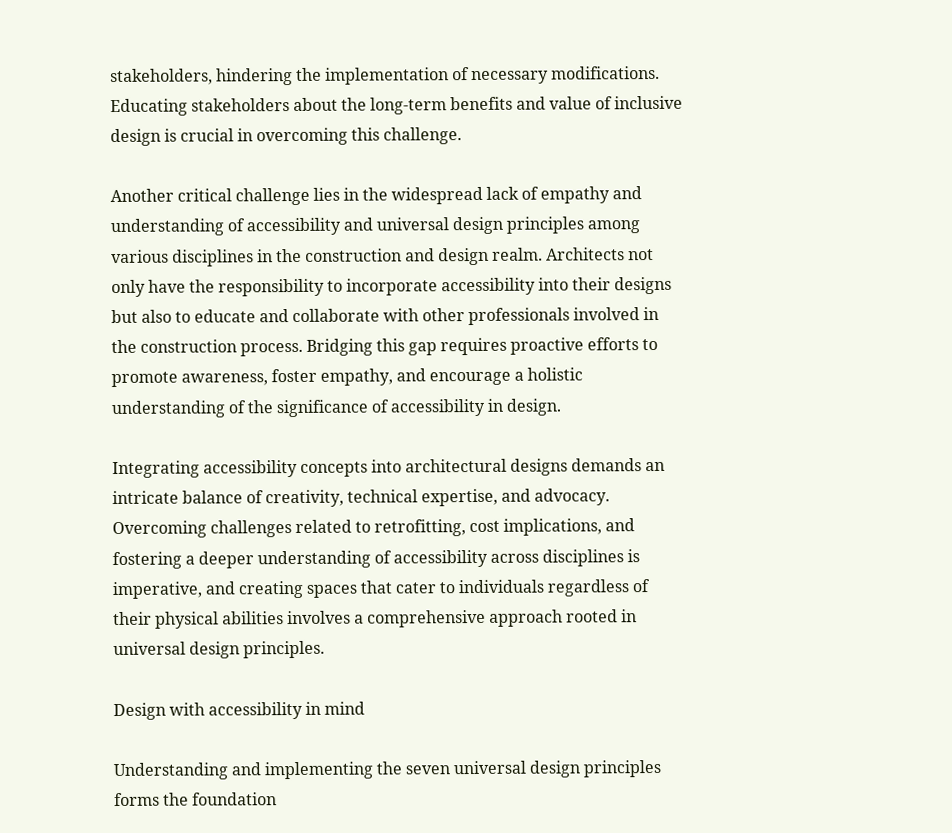stakeholders, hindering the implementation of necessary modifications. Educating stakeholders about the long-term benefits and value of inclusive design is crucial in overcoming this challenge.

Another critical challenge lies in the widespread lack of empathy and understanding of accessibility and universal design principles among various disciplines in the construction and design realm. Architects not only have the responsibility to incorporate accessibility into their designs but also to educate and collaborate with other professionals involved in the construction process. Bridging this gap requires proactive efforts to promote awareness, foster empathy, and encourage a holistic understanding of the significance of accessibility in design.

Integrating accessibility concepts into architectural designs demands an intricate balance of creativity, technical expertise, and advocacy. Overcoming challenges related to retrofitting, cost implications, and fostering a deeper understanding of accessibility across disciplines is imperative, and creating spaces that cater to individuals regardless of their physical abilities involves a comprehensive approach rooted in universal design principles.

Design with accessibility in mind

Understanding and implementing the seven universal design principles forms the foundation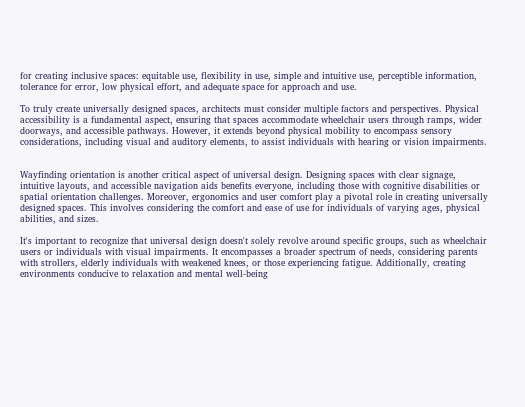for creating inclusive spaces: equitable use, flexibility in use, simple and intuitive use, perceptible information, tolerance for error, low physical effort, and adequate space for approach and use.

To truly create universally designed spaces, architects must consider multiple factors and perspectives. Physical accessibility is a fundamental aspect, ensuring that spaces accommodate wheelchair users through ramps, wider doorways, and accessible pathways. However, it extends beyond physical mobility to encompass sensory considerations, including visual and auditory elements, to assist individuals with hearing or vision impairments.


Wayfinding orientation is another critical aspect of universal design. Designing spaces with clear signage, intuitive layouts, and accessible navigation aids benefits everyone, including those with cognitive disabilities or spatial orientation challenges. Moreover, ergonomics and user comfort play a pivotal role in creating universally designed spaces. This involves considering the comfort and ease of use for individuals of varying ages, physical abilities, and sizes.

It's important to recognize that universal design doesn't solely revolve around specific groups, such as wheelchair users or individuals with visual impairments. It encompasses a broader spectrum of needs, considering parents with strollers, elderly individuals with weakened knees, or those experiencing fatigue. Additionally, creating environments conducive to relaxation and mental well-being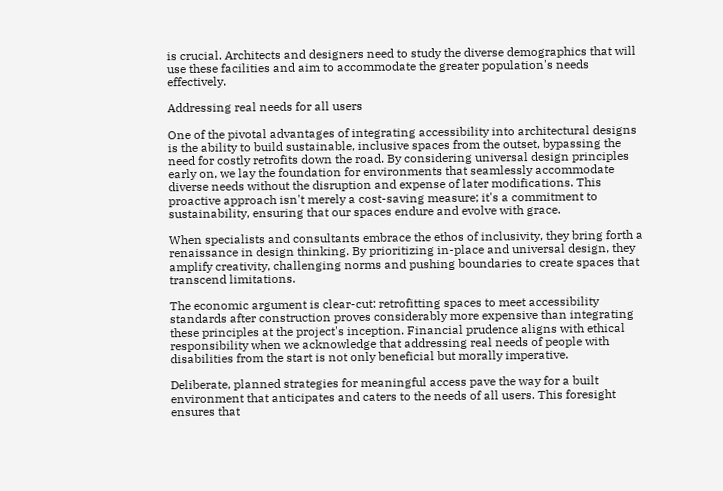is crucial. Architects and designers need to study the diverse demographics that will use these facilities and aim to accommodate the greater population's needs effectively.

Addressing real needs for all users

One of the pivotal advantages of integrating accessibility into architectural designs is the ability to build sustainable, inclusive spaces from the outset, bypassing the need for costly retrofits down the road. By considering universal design principles early on, we lay the foundation for environments that seamlessly accommodate diverse needs without the disruption and expense of later modifications. This proactive approach isn't merely a cost-saving measure; it's a commitment to sustainability, ensuring that our spaces endure and evolve with grace.

When specialists and consultants embrace the ethos of inclusivity, they bring forth a renaissance in design thinking. By prioritizing in-place and universal design, they amplify creativity, challenging norms and pushing boundaries to create spaces that transcend limitations.

The economic argument is clear-cut: retrofitting spaces to meet accessibility standards after construction proves considerably more expensive than integrating these principles at the project's inception. Financial prudence aligns with ethical responsibility when we acknowledge that addressing real needs of people with disabilities from the start is not only beneficial but morally imperative.

Deliberate, planned strategies for meaningful access pave the way for a built environment that anticipates and caters to the needs of all users. This foresight ensures that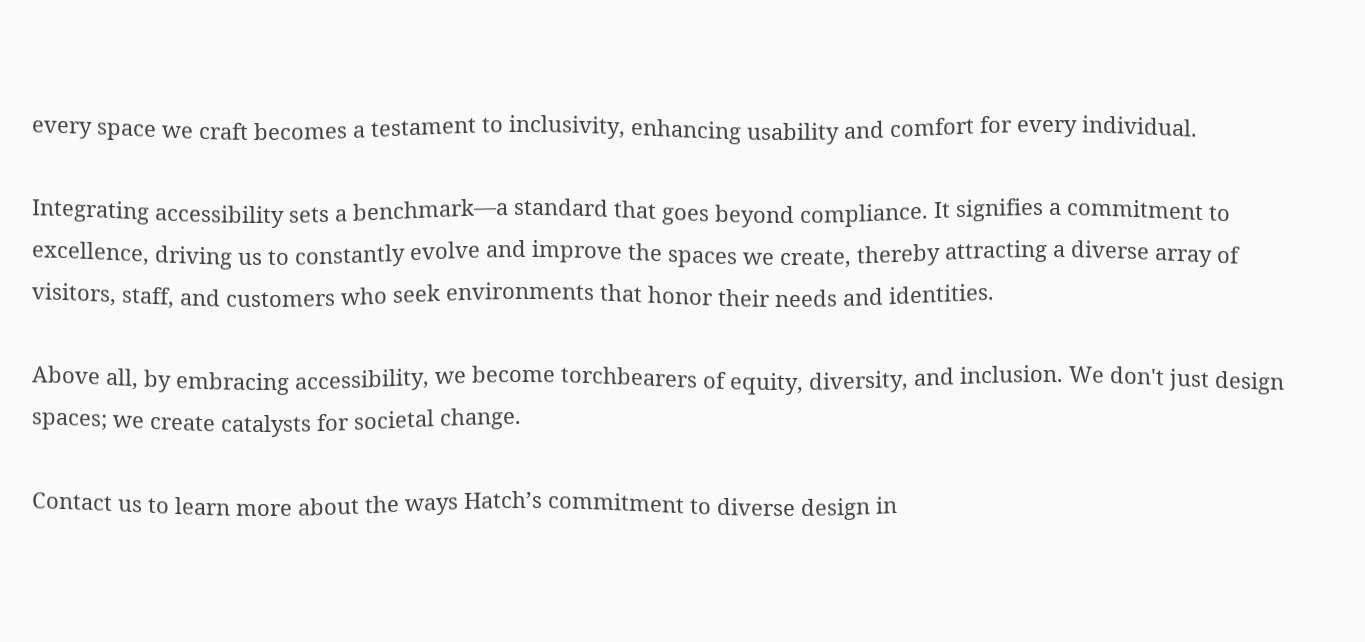every space we craft becomes a testament to inclusivity, enhancing usability and comfort for every individual.

Integrating accessibility sets a benchmark—a standard that goes beyond compliance. It signifies a commitment to excellence, driving us to constantly evolve and improve the spaces we create, thereby attracting a diverse array of visitors, staff, and customers who seek environments that honor their needs and identities.

Above all, by embracing accessibility, we become torchbearers of equity, diversity, and inclusion. We don't just design spaces; we create catalysts for societal change.

Contact us to learn more about the ways Hatch’s commitment to diverse design in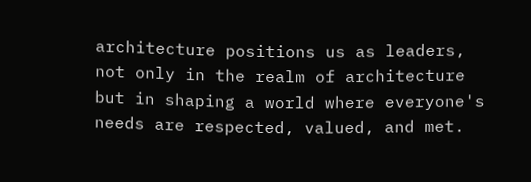architecture positions us as leaders, not only in the realm of architecture but in shaping a world where everyone's needs are respected, valued, and met.